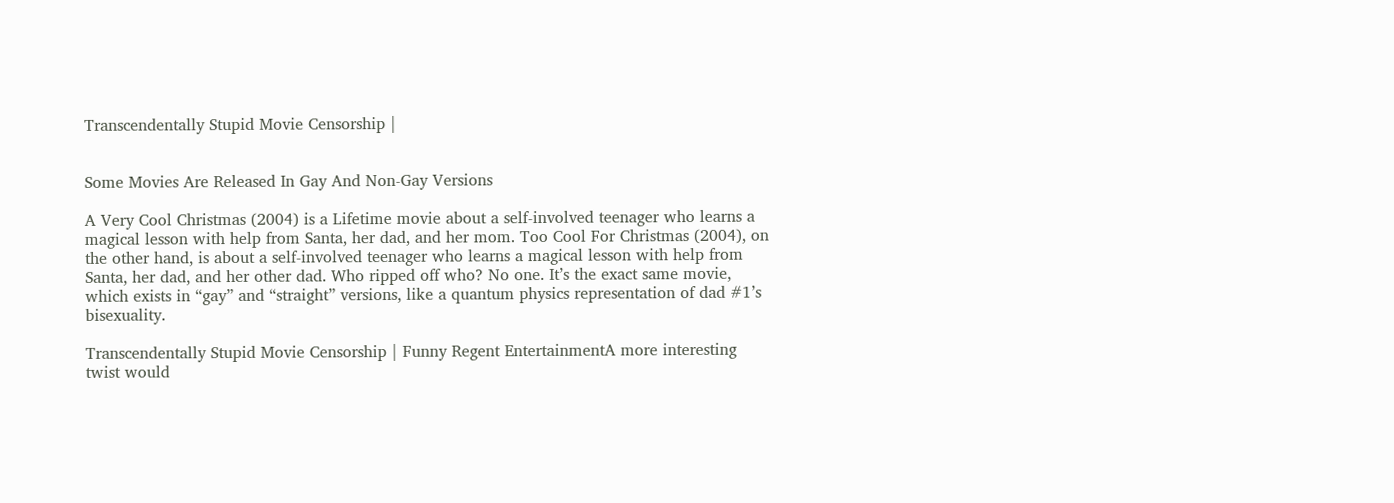Transcendentally Stupid Movie Censorship |


Some Movies Are Released In Gay And Non-Gay Versions

A Very Cool Christmas (2004) is a Lifetime movie about a self-involved teenager who learns a magical lesson with help from Santa, her dad, and her mom. Too Cool For Christmas (2004), on the other hand, is about a self-involved teenager who learns a magical lesson with help from Santa, her dad, and her other dad. Who ripped off who? No one. It’s the exact same movie, which exists in “gay” and “straight” versions, like a quantum physics representation of dad #1’s bisexuality.

Transcendentally Stupid Movie Censorship | Funny Regent EntertainmentA more interesting twist would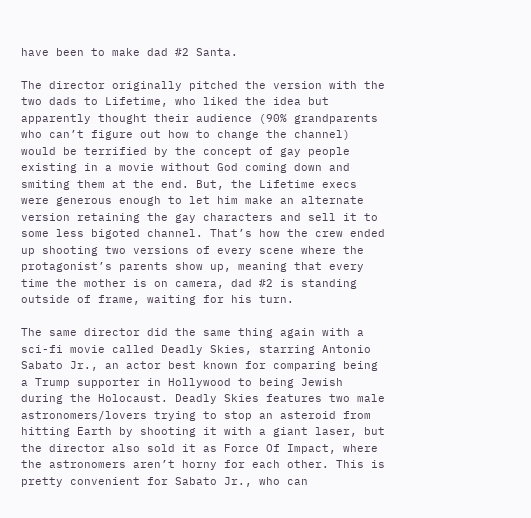have been to make dad #2 Santa.

The director originally pitched the version with the two dads to Lifetime, who liked the idea but apparently thought their audience (90% grandparents who can’t figure out how to change the channel) would be terrified by the concept of gay people existing in a movie without God coming down and smiting them at the end. But, the Lifetime execs were generous enough to let him make an alternate version retaining the gay characters and sell it to some less bigoted channel. That’s how the crew ended up shooting two versions of every scene where the protagonist’s parents show up, meaning that every time the mother is on camera, dad #2 is standing outside of frame, waiting for his turn.

The same director did the same thing again with a sci-fi movie called Deadly Skies, starring Antonio Sabato Jr., an actor best known for comparing being a Trump supporter in Hollywood to being Jewish during the Holocaust. Deadly Skies features two male astronomers/lovers trying to stop an asteroid from hitting Earth by shooting it with a giant laser, but the director also sold it as Force Of Impact, where the astronomers aren’t horny for each other. This is pretty convenient for Sabato Jr., who can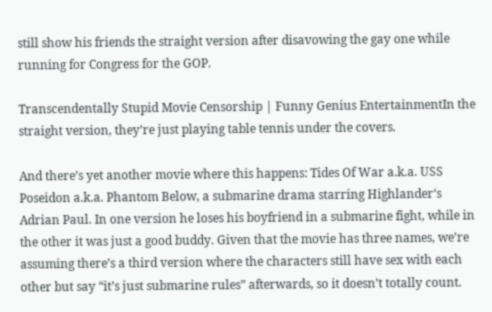still show his friends the straight version after disavowing the gay one while running for Congress for the GOP.

Transcendentally Stupid Movie Censorship | Funny Genius EntertainmentIn the straight version, they’re just playing table tennis under the covers.

And there’s yet another movie where this happens: Tides Of War a.k.a. USS Poseidon a.k.a. Phantom Below, a submarine drama starring Highlander‘s Adrian Paul. In one version he loses his boyfriend in a submarine fight, while in the other it was just a good buddy. Given that the movie has three names, we’re assuming there’s a third version where the characters still have sex with each other but say “it’s just submarine rules” afterwards, so it doesn’t totally count.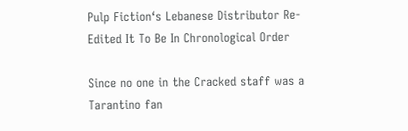Pulp Fiction‘s Lebanese Distributor Re-Edited It To Be In Chronological Order

Since no one in the Cracked staff was a Tarantino fan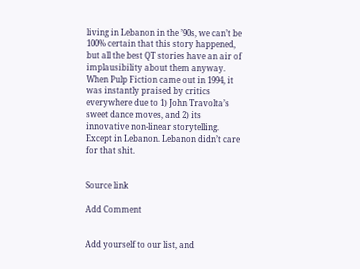living in Lebanon in the ’90s, we can’t be 100% certain that this story happened, but all the best QT stories have an air of implausibility about them anyway. When Pulp Fiction came out in 1994, it was instantly praised by critics everywhere due to 1) John Travolta’s sweet dance moves, and 2) its innovative non-linear storytelling. Except in Lebanon. Lebanon didn’t care for that shit.


Source link

Add Comment


Add yourself to our list, and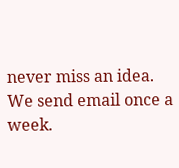never miss an idea. We send email once a week.